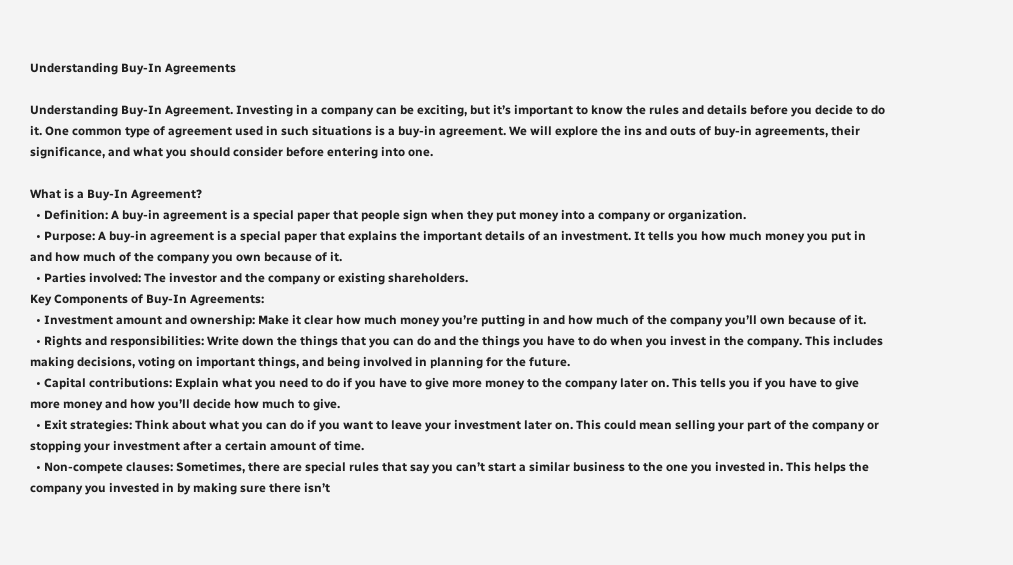Understanding Buy-In Agreements

Understanding Buy-In Agreement. Investing in a company can be exciting, but it’s important to know the rules and details before you decide to do it. One common type of agreement used in such situations is a buy-in agreement. We will explore the ins and outs of buy-in agreements, their significance, and what you should consider before entering into one.

What is a Buy-In Agreement?
  • Definition: A buy-in agreement is a special paper that people sign when they put money into a company or organization.
  • Purpose: A buy-in agreement is a special paper that explains the important details of an investment. It tells you how much money you put in and how much of the company you own because of it.
  • Parties involved: The investor and the company or existing shareholders.
Key Components of Buy-In Agreements:
  • Investment amount and ownership: Make it clear how much money you’re putting in and how much of the company you’ll own because of it.
  • Rights and responsibilities: Write down the things that you can do and the things you have to do when you invest in the company. This includes making decisions, voting on important things, and being involved in planning for the future.
  • Capital contributions: Explain what you need to do if you have to give more money to the company later on. This tells you if you have to give more money and how you’ll decide how much to give.
  • Exit strategies: Think about what you can do if you want to leave your investment later on. This could mean selling your part of the company or stopping your investment after a certain amount of time.
  • Non-compete clauses: Sometimes, there are special rules that say you can’t start a similar business to the one you invested in. This helps the company you invested in by making sure there isn’t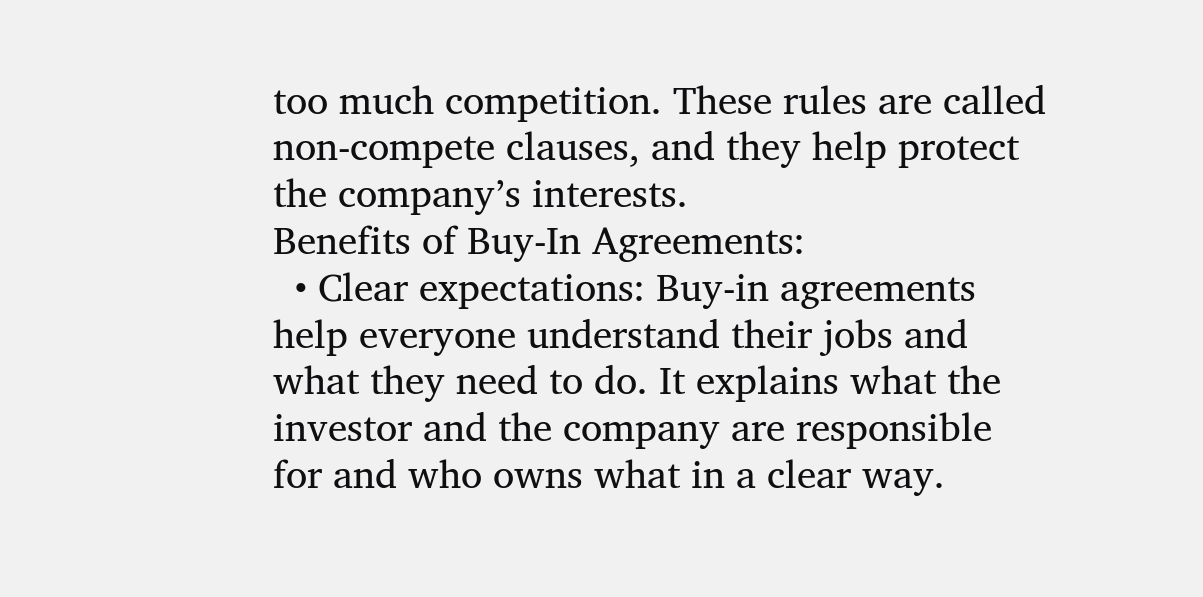too much competition. These rules are called non-compete clauses, and they help protect the company’s interests.
Benefits of Buy-In Agreements:
  • Clear expectations: Buy-in agreements help everyone understand their jobs and what they need to do. It explains what the investor and the company are responsible for and who owns what in a clear way.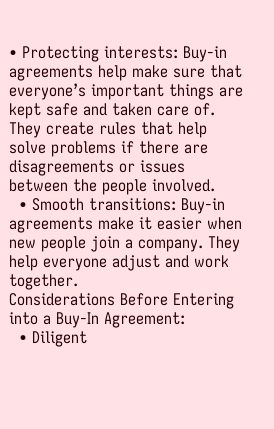• Protecting interests: Buy-in agreements help make sure that everyone’s important things are kept safe and taken care of. They create rules that help solve problems if there are disagreements or issues between the people involved.
  • Smooth transitions: Buy-in agreements make it easier when new people join a company. They help everyone adjust and work together.
Considerations Before Entering into a Buy-In Agreement:
  • Diligent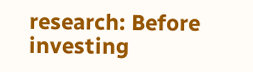research: Before investing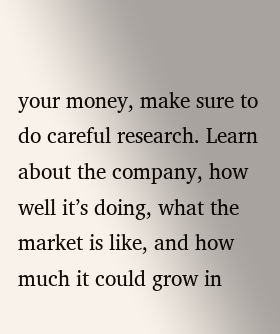your money, make sure to do careful research. Learn about the company, how well it’s doing, what the market is like, and how much it could grow in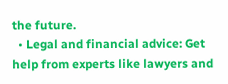the future.
  • Legal and financial advice: Get help from experts like lawyers and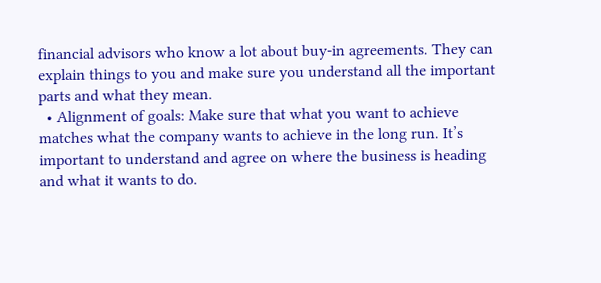financial advisors who know a lot about buy-in agreements. They can explain things to you and make sure you understand all the important parts and what they mean.
  • Alignment of goals: Make sure that what you want to achieve matches what the company wants to achieve in the long run. It’s important to understand and agree on where the business is heading and what it wants to do.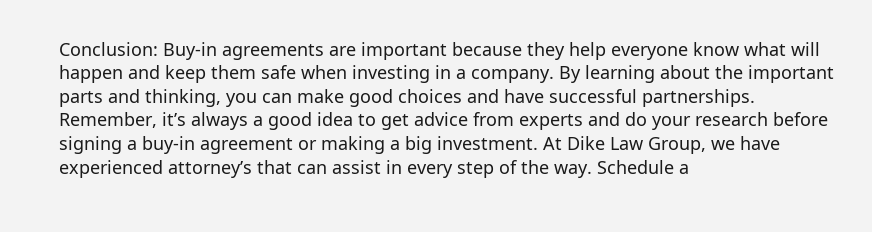Conclusion: Buy-in agreements are important because they help everyone know what will happen and keep them safe when investing in a company. By learning about the important parts and thinking, you can make good choices and have successful partnerships. Remember, it’s always a good idea to get advice from experts and do your research before signing a buy-in agreement or making a big investment. At Dike Law Group, we have experienced attorney’s that can assist in every step of the way. Schedule a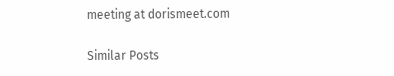meeting at dorismeet.com

Similar Posts